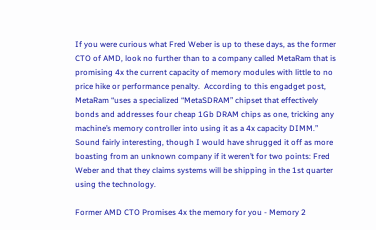If you were curious what Fred Weber is up to these days, as the former CTO of AMD, look no further than to a company called MetaRam that is promising 4x the current capacity of memory modules with little to no price hike or performance penalty.  According to this engadget post, MetaRam “uses a specialized “MetaSDRAM” chipset that effectively bonds and addresses four cheap 1Gb DRAM chips as one, tricking any machine’s memory controller into using it as a 4x capacity DIMM.”  Sound fairly interesting, though I would have shrugged it off as more boasting from an unknown company if it weren’t for two points: Fred Weber and that they claims systems will be shipping in the 1st quarter using the technology.

Former AMD CTO Promises 4x the memory for you - Memory 2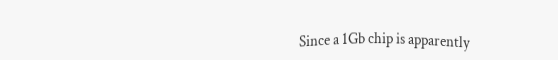Since a 1Gb chip is apparently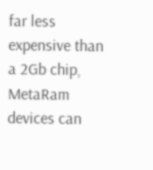far less expensive than a 2Gb chip, MetaRam devices can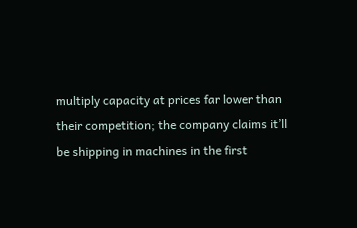multiply capacity at prices far lower than their competition; the company claims it’ll be shipping in machines in the first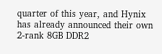quarter of this year, and Hynix has already announced their own 2-rank 8GB DDR2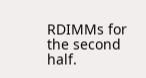RDIMMs for the second half.